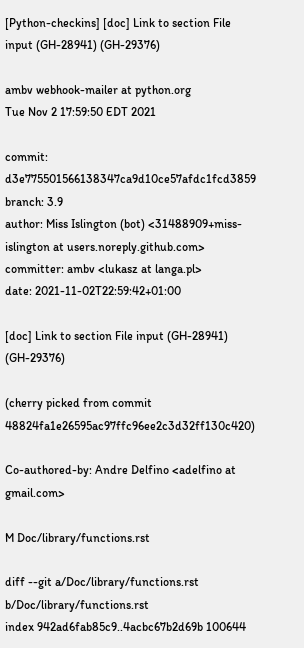[Python-checkins] [doc] Link to section File input (GH-28941) (GH-29376)

ambv webhook-mailer at python.org
Tue Nov 2 17:59:50 EDT 2021

commit: d3e775501566138347ca9d10ce57afdc1fcd3859
branch: 3.9
author: Miss Islington (bot) <31488909+miss-islington at users.noreply.github.com>
committer: ambv <lukasz at langa.pl>
date: 2021-11-02T22:59:42+01:00

[doc] Link to section File input (GH-28941) (GH-29376)

(cherry picked from commit 48824fa1e26595ac97ffc96ee2c3d32ff130c420)

Co-authored-by: Andre Delfino <adelfino at gmail.com>

M Doc/library/functions.rst

diff --git a/Doc/library/functions.rst b/Doc/library/functions.rst
index 942ad6fab85c9..4acbc67b2d69b 100644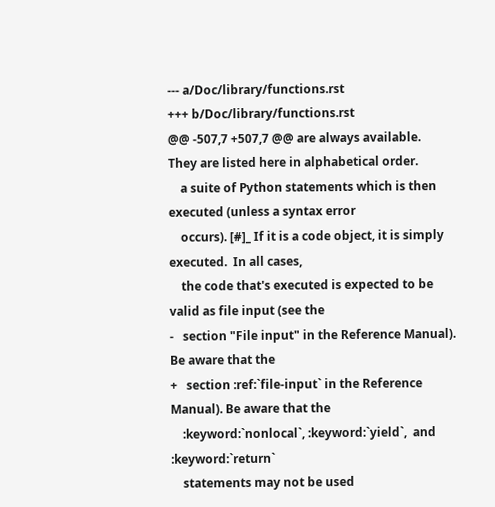--- a/Doc/library/functions.rst
+++ b/Doc/library/functions.rst
@@ -507,7 +507,7 @@ are always available.  They are listed here in alphabetical order.
    a suite of Python statements which is then executed (unless a syntax error
    occurs). [#]_ If it is a code object, it is simply executed.  In all cases,
    the code that's executed is expected to be valid as file input (see the
-   section "File input" in the Reference Manual). Be aware that the
+   section :ref:`file-input` in the Reference Manual). Be aware that the
    :keyword:`nonlocal`, :keyword:`yield`,  and :keyword:`return`
    statements may not be used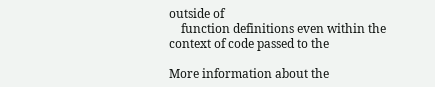outside of
    function definitions even within the context of code passed to the

More information about the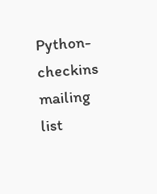Python-checkins mailing list